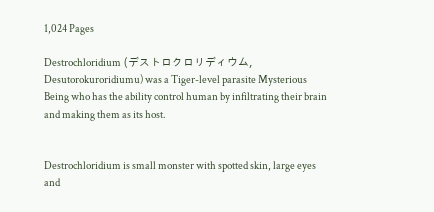1,024 Pages

Destrochloridium (デストロクロリディウム, Desutorokuroridiumu) was a Tiger-level parasite Mysterious Being who has the ability control human by infiltrating their brain and making them as its host.


Destrochloridium is small monster with spotted skin, large eyes and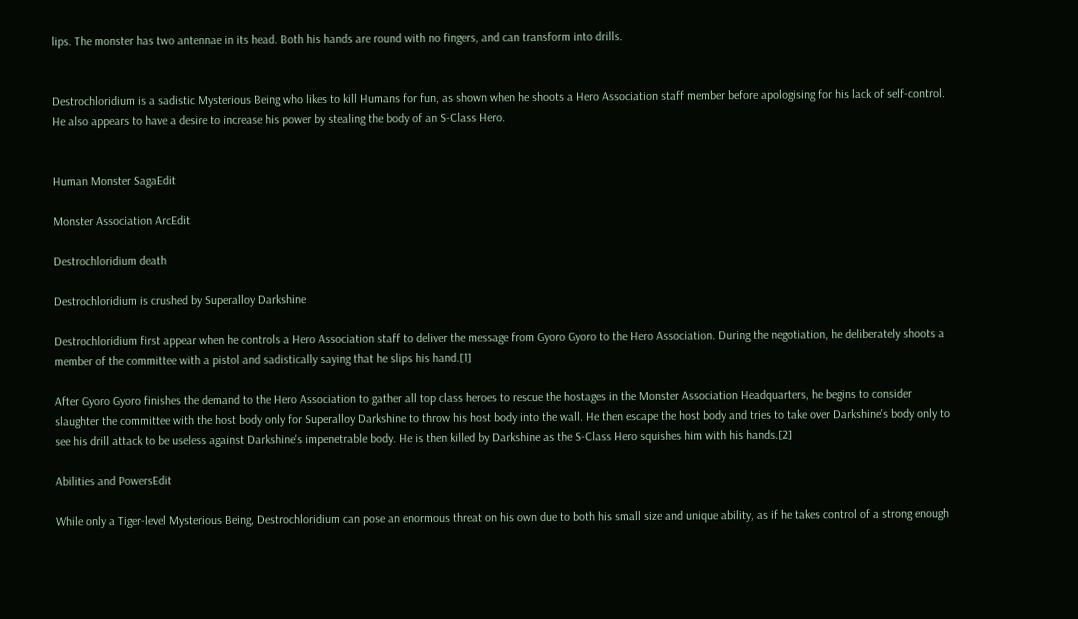lips. The monster has two antennae in its head. Both his hands are round with no fingers, and can transform into drills.


Destrochloridium is a sadistic Mysterious Being who likes to kill Humans for fun, as shown when he shoots a Hero Association staff member before apologising for his lack of self-control. He also appears to have a desire to increase his power by stealing the body of an S-Class Hero.


Human Monster SagaEdit

Monster Association ArcEdit

Destrochloridium death

Destrochloridium is crushed by Superalloy Darkshine

Destrochloridium first appear when he controls a Hero Association staff to deliver the message from Gyoro Gyoro to the Hero Association. During the negotiation, he deliberately shoots a member of the committee with a pistol and sadistically saying that he slips his hand.[1]

After Gyoro Gyoro finishes the demand to the Hero Association to gather all top class heroes to rescue the hostages in the Monster Association Headquarters, he begins to consider slaughter the committee with the host body only for Superalloy Darkshine to throw his host body into the wall. He then escape the host body and tries to take over Darkshine's body only to see his drill attack to be useless against Darkshine's impenetrable body. He is then killed by Darkshine as the S-Class Hero squishes him with his hands.[2]

Abilities and PowersEdit

While only a Tiger-level Mysterious Being, Destrochloridium can pose an enormous threat on his own due to both his small size and unique ability, as if he takes control of a strong enough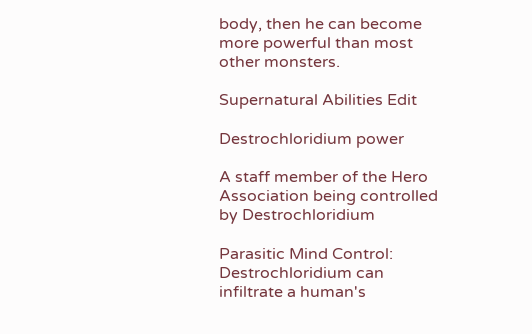body, then he can become more powerful than most other monsters.

Supernatural Abilities Edit

Destrochloridium power

A staff member of the Hero Association being controlled by Destrochloridium

Parasitic Mind Control: Destrochloridium can infiltrate a human's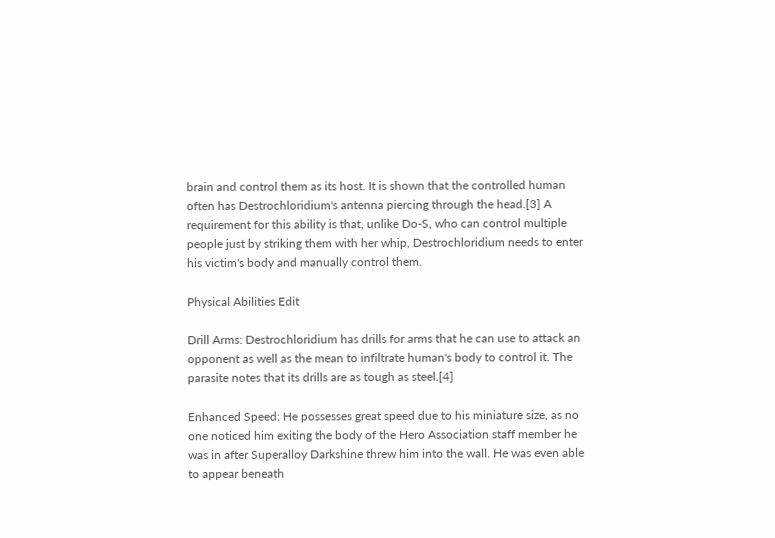brain and control them as its host. It is shown that the controlled human often has Destrochloridium's antenna piercing through the head.[3] A requirement for this ability is that, unlike Do-S, who can control multiple people just by striking them with her whip, Destrochloridium needs to enter his victim's body and manually control them.

Physical Abilities Edit

Drill Arms: Destrochloridium has drills for arms that he can use to attack an opponent as well as the mean to infiltrate human's body to control it. The parasite notes that its drills are as tough as steel.[4]

Enhanced Speed: He possesses great speed due to his miniature size, as no one noticed him exiting the body of the Hero Association staff member he was in after Superalloy Darkshine threw him into the wall. He was even able to appear beneath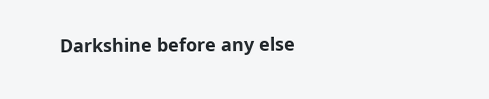Darkshine before any else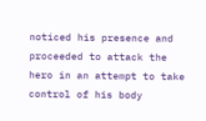noticed his presence and proceeded to attack the hero in an attempt to take control of his body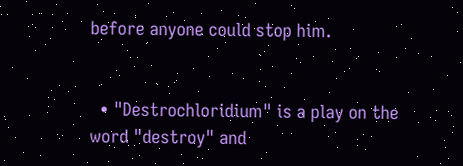before anyone could stop him.


  • "Destrochloridium" is a play on the word "destroy" and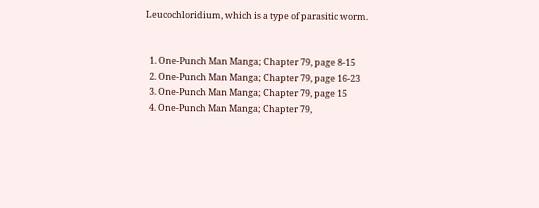Leucochloridium, which is a type of parasitic worm.


  1. One-Punch Man Manga; Chapter 79, page 8-15
  2. One-Punch Man Manga; Chapter 79, page 16-23
  3. One-Punch Man Manga; Chapter 79, page 15
  4. One-Punch Man Manga; Chapter 79,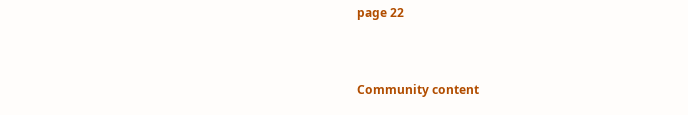page 22


Community content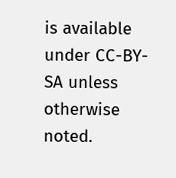is available under CC-BY-SA unless otherwise noted.